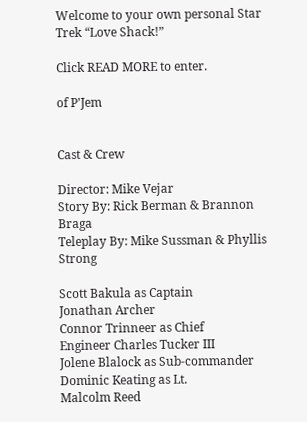Welcome to your own personal Star Trek “Love Shack!”

Click READ MORE to enter.

of P’Jem


Cast & Crew

Director: Mike Vejar
Story By: Rick Berman & Brannon Braga
Teleplay By: Mike Sussman & Phyllis Strong

Scott Bakula as Captain
Jonathan Archer
Connor Trinneer as Chief
Engineer Charles Tucker III
Jolene Blalock as Sub-commander
Dominic Keating as Lt.
Malcolm Reed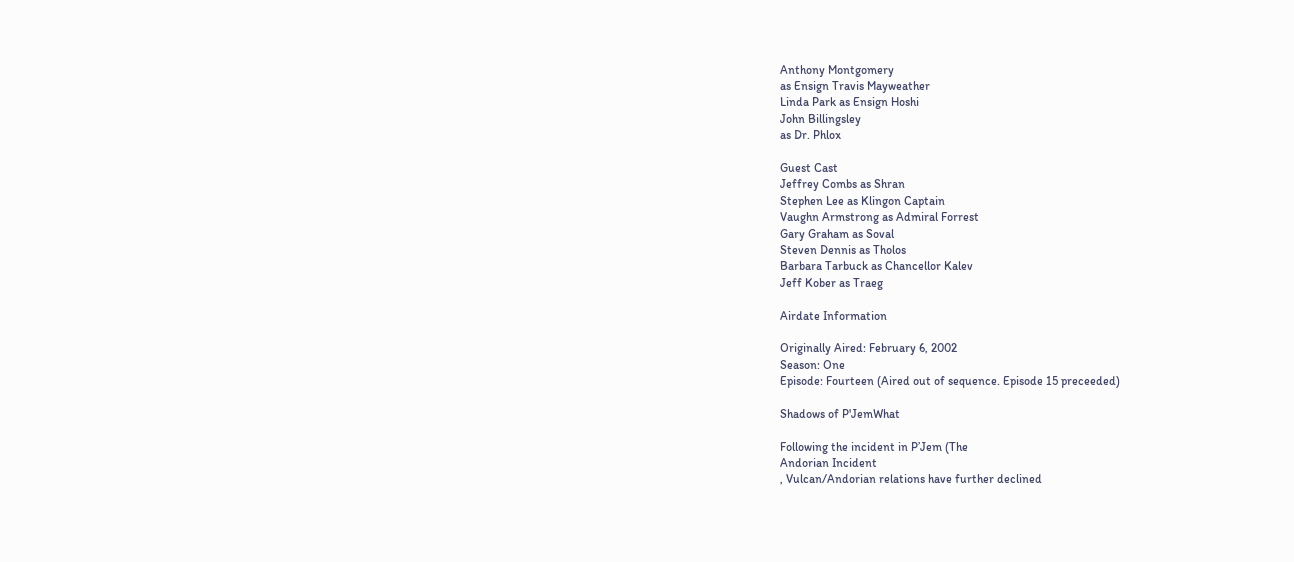Anthony Montgomery
as Ensign Travis Mayweather
Linda Park as Ensign Hoshi
John Billingsley
as Dr. Phlox

Guest Cast
Jeffrey Combs as Shran
Stephen Lee as Klingon Captain
Vaughn Armstrong as Admiral Forrest
Gary Graham as Soval
Steven Dennis as Tholos
Barbara Tarbuck as Chancellor Kalev
Jeff Kober as Traeg

Airdate Information

Originally Aired: February 6, 2002
Season: One
Episode: Fourteen (Aired out of sequence. Episode 15 preceeded)

Shadows of P'JemWhat

Following the incident in P’Jem (The
Andorian Incident
, Vulcan/Andorian relations have further declined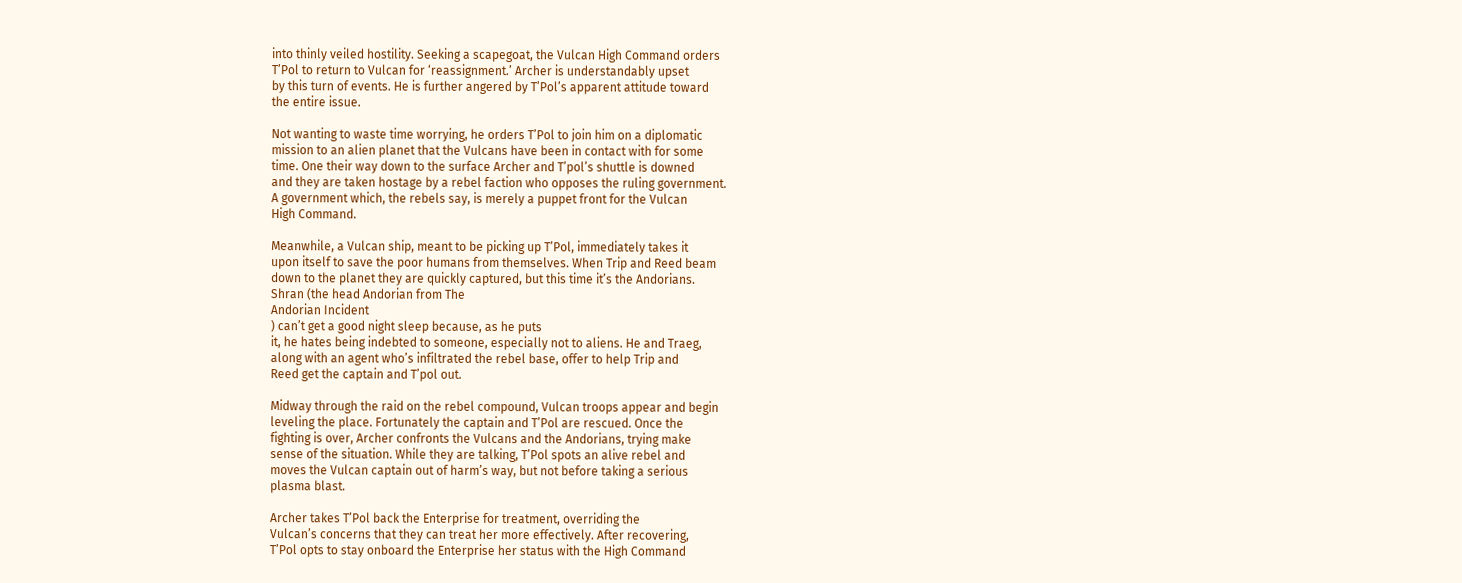into thinly veiled hostility. Seeking a scapegoat, the Vulcan High Command orders
T’Pol to return to Vulcan for ‘reassignment.’ Archer is understandably upset
by this turn of events. He is further angered by T’Pol’s apparent attitude toward
the entire issue.

Not wanting to waste time worrying, he orders T’Pol to join him on a diplomatic
mission to an alien planet that the Vulcans have been in contact with for some
time. One their way down to the surface Archer and T’pol’s shuttle is downed
and they are taken hostage by a rebel faction who opposes the ruling government.
A government which, the rebels say, is merely a puppet front for the Vulcan
High Command.

Meanwhile, a Vulcan ship, meant to be picking up T’Pol, immediately takes it
upon itself to save the poor humans from themselves. When Trip and Reed beam
down to the planet they are quickly captured, but this time it’s the Andorians.
Shran (the head Andorian from The
Andorian Incident
) can’t get a good night sleep because, as he puts
it, he hates being indebted to someone, especially not to aliens. He and Traeg,
along with an agent who’s infiltrated the rebel base, offer to help Trip and
Reed get the captain and T’pol out.

Midway through the raid on the rebel compound, Vulcan troops appear and begin
leveling the place. Fortunately the captain and T’Pol are rescued. Once the
fighting is over, Archer confronts the Vulcans and the Andorians, trying make
sense of the situation. While they are talking, T’Pol spots an alive rebel and
moves the Vulcan captain out of harm’s way, but not before taking a serious
plasma blast.

Archer takes T’Pol back the Enterprise for treatment, overriding the
Vulcan’s concerns that they can treat her more effectively. After recovering,
T’Pol opts to stay onboard the Enterprise her status with the High Command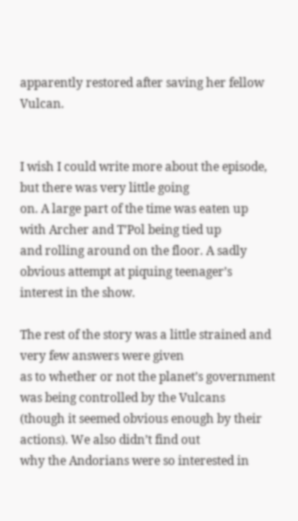apparently restored after saving her fellow Vulcan.


I wish I could write more about the episode, but there was very little going
on. A large part of the time was eaten up with Archer and T’Pol being tied up
and rolling around on the floor. A sadly obvious attempt at piquing teenager’s
interest in the show.

The rest of the story was a little strained and very few answers were given
as to whether or not the planet’s government was being controlled by the Vulcans
(though it seemed obvious enough by their actions). We also didn’t find out
why the Andorians were so interested in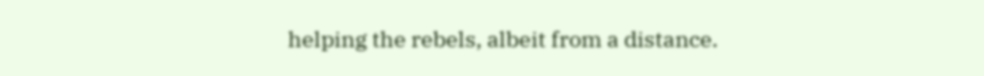helping the rebels, albeit from a distance.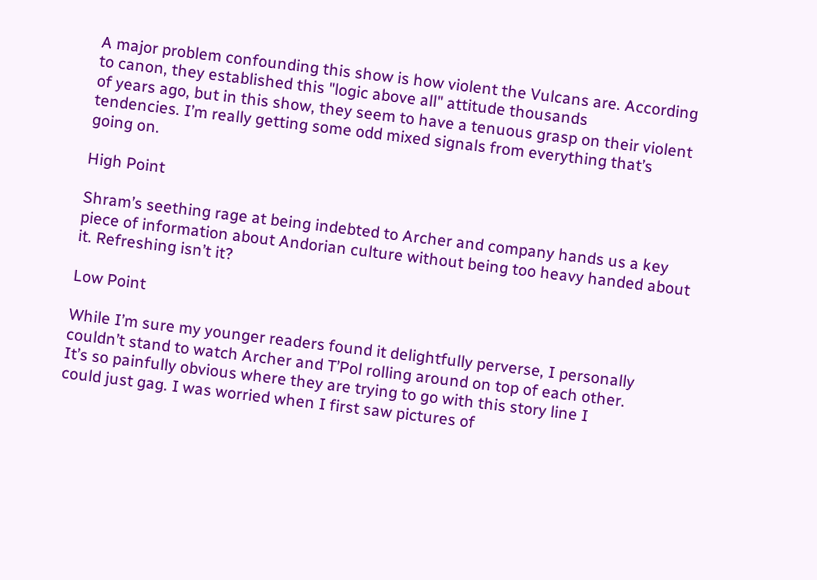A major problem confounding this show is how violent the Vulcans are. According
to canon, they established this "logic above all" attitude thousands
of years ago, but in this show, they seem to have a tenuous grasp on their violent
tendencies. I’m really getting some odd mixed signals from everything that’s
going on.

High Point

Shram’s seething rage at being indebted to Archer and company hands us a key
piece of information about Andorian culture without being too heavy handed about
it. Refreshing isn’t it?

Low Point

While I’m sure my younger readers found it delightfully perverse, I personally
couldn’t stand to watch Archer and T’Pol rolling around on top of each other.
It’s so painfully obvious where they are trying to go with this story line I
could just gag. I was worried when I first saw pictures of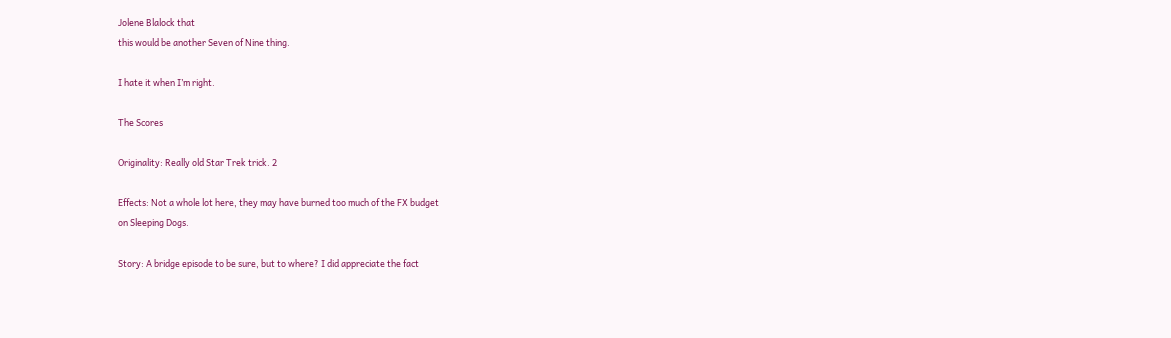Jolene Blalock that
this would be another Seven of Nine thing.

I hate it when I’m right.

The Scores

Originality: Really old Star Trek trick. 2

Effects: Not a whole lot here, they may have burned too much of the FX budget
on Sleeping Dogs.

Story: A bridge episode to be sure, but to where? I did appreciate the fact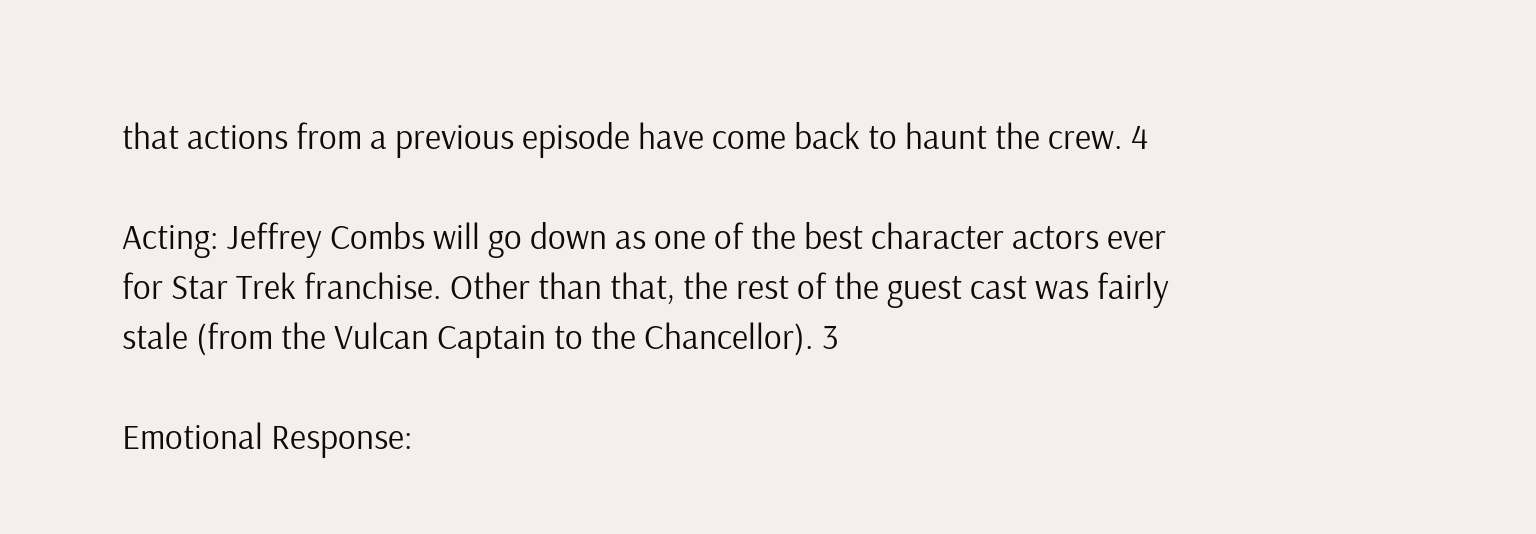that actions from a previous episode have come back to haunt the crew. 4

Acting: Jeffrey Combs will go down as one of the best character actors ever
for Star Trek franchise. Other than that, the rest of the guest cast was fairly
stale (from the Vulcan Captain to the Chancellor). 3

Emotional Response: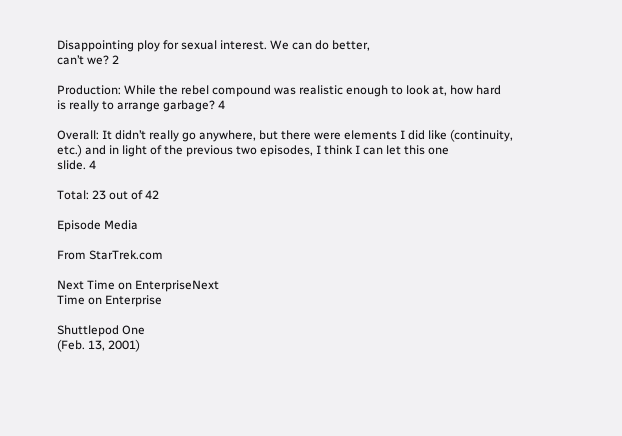Disappointing ploy for sexual interest. We can do better,
can’t we? 2

Production: While the rebel compound was realistic enough to look at, how hard
is really to arrange garbage? 4

Overall: It didn’t really go anywhere, but there were elements I did like (continuity,
etc.) and in light of the previous two episodes, I think I can let this one
slide. 4

Total: 23 out of 42

Episode Media

From StarTrek.com

Next Time on EnterpriseNext
Time on Enterprise

Shuttlepod One
(Feb. 13, 2001)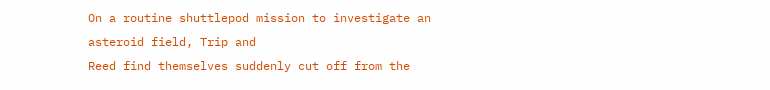On a routine shuttlepod mission to investigate an asteroid field, Trip and
Reed find themselves suddenly cut off from the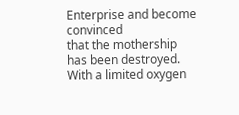Enterprise and become convinced
that the mothership has been destroyed. With a limited oxygen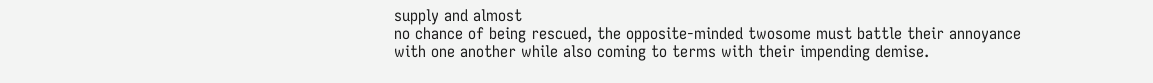supply and almost
no chance of being rescued, the opposite-minded twosome must battle their annoyance
with one another while also coming to terms with their impending demise.